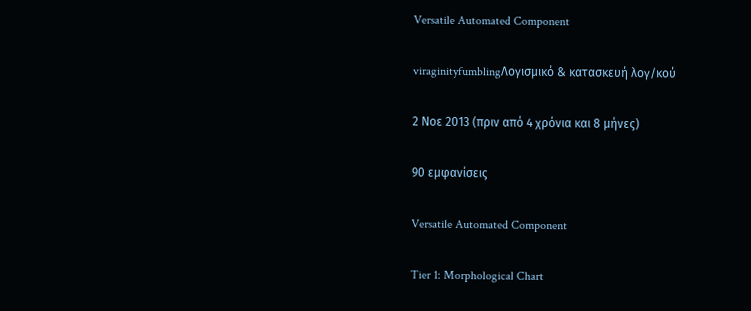Versatile Automated Component

viraginityfumblingΛογισμικό & κατασκευή λογ/κού

2 Νοε 2013 (πριν από 4 χρόνια και 8 μήνες)

90 εμφανίσεις

Versatile Automated Component

Tier 1: Morphological Chart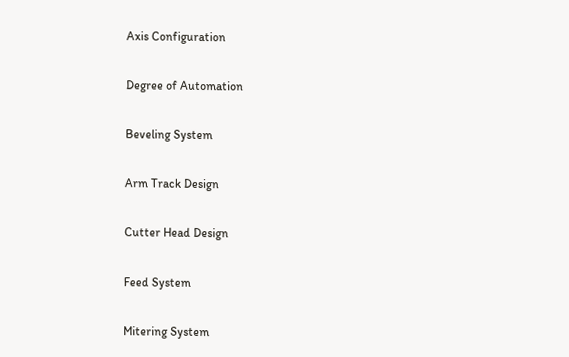Axis Configuration


Degree of Automation


Beveling System


Arm Track Design


Cutter Head Design


Feed System


Mitering System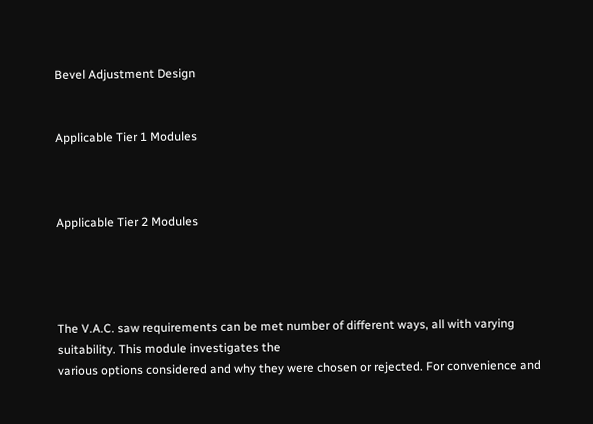Bevel Adjustment Design


Applicable Tier 1 Modules



Applicable Tier 2 Modules




The V.A.C. saw requirements can be met number of different ways, all with varying suitability. This module investigates the
various options considered and why they were chosen or rejected. For convenience and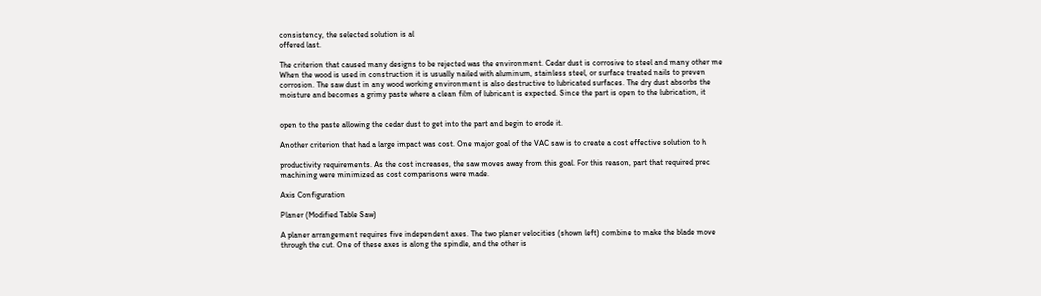consistency, the selected solution is al
offered last.

The criterion that caused many designs to be rejected was the environment. Cedar dust is corrosive to steel and many other me
When the wood is used in construction it is usually nailed with aluminum, stainless steel, or surface treated nails to preven
corrosion. The saw dust in any wood working environment is also destructive to lubricated surfaces. The dry dust absorbs the
moisture and becomes a grimy paste where a clean film of lubricant is expected. Since the part is open to the lubrication, it


open to the paste allowing the cedar dust to get into the part and begin to erode it.

Another criterion that had a large impact was cost. One major goal of the VAC saw is to create a cost effective solution to h

productivity requirements. As the cost increases, the saw moves away from this goal. For this reason, part that required prec
machining were minimized as cost comparisons were made.

Axis Configuration

Planer (Modified Table Saw)

A planer arrangement requires five independent axes. The two planer velocities (shown left) combine to make the blade move
through the cut. One of these axes is along the spindle, and the other is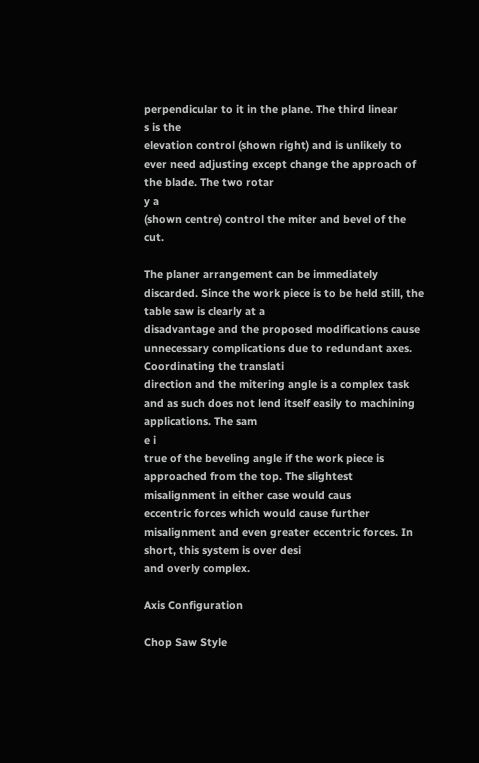perpendicular to it in the plane. The third linear
s is the
elevation control (shown right) and is unlikely to ever need adjusting except change the approach of the blade. The two rotar
y a
(shown centre) control the miter and bevel of the cut.

The planer arrangement can be immediately discarded. Since the work piece is to be held still, the table saw is clearly at a
disadvantage and the proposed modifications cause unnecessary complications due to redundant axes. Coordinating the translati
direction and the mitering angle is a complex task and as such does not lend itself easily to machining applications. The sam
e i
true of the beveling angle if the work piece is approached from the top. The slightest misalignment in either case would caus
eccentric forces which would cause further misalignment and even greater eccentric forces. In short, this system is over desi
and overly complex.

Axis Configuration

Chop Saw Style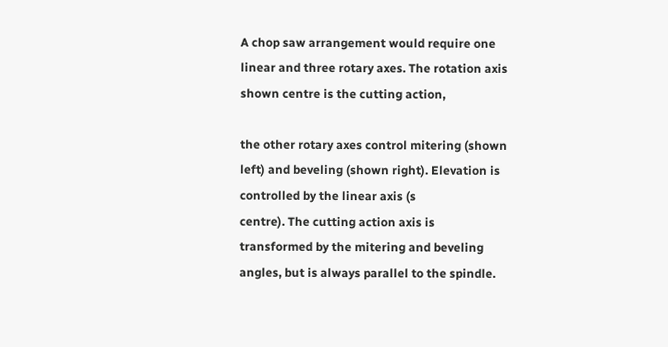A chop saw arrangement would require one linear and three rotary axes. The rotation axis shown centre is the cutting action,

the other rotary axes control mitering (shown left) and beveling (shown right). Elevation is controlled by the linear axis (s
centre). The cutting action axis is transformed by the mitering and beveling angles, but is always parallel to the spindle.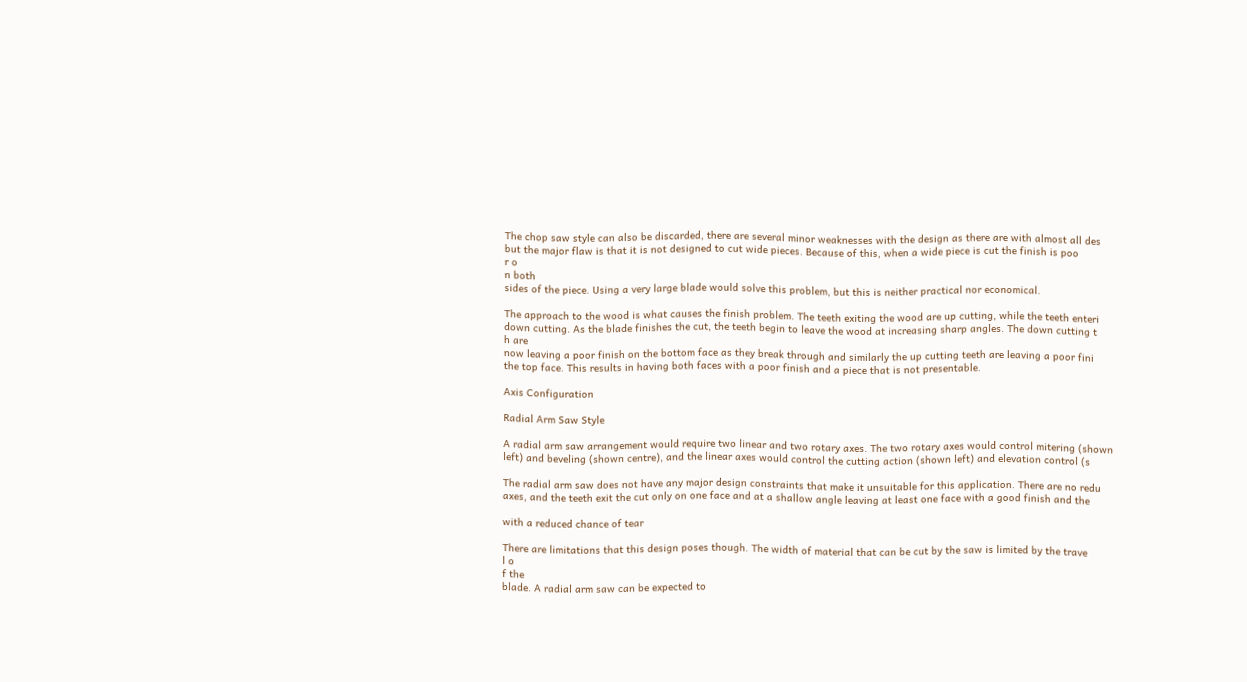The chop saw style can also be discarded, there are several minor weaknesses with the design as there are with almost all des
but the major flaw is that it is not designed to cut wide pieces. Because of this, when a wide piece is cut the finish is poo
r o
n both
sides of the piece. Using a very large blade would solve this problem, but this is neither practical nor economical.

The approach to the wood is what causes the finish problem. The teeth exiting the wood are up cutting, while the teeth enteri
down cutting. As the blade finishes the cut, the teeth begin to leave the wood at increasing sharp angles. The down cutting t
h are
now leaving a poor finish on the bottom face as they break through and similarly the up cutting teeth are leaving a poor fini
the top face. This results in having both faces with a poor finish and a piece that is not presentable.

Axis Configuration

Radial Arm Saw Style

A radial arm saw arrangement would require two linear and two rotary axes. The two rotary axes would control mitering (shown
left) and beveling (shown centre), and the linear axes would control the cutting action (shown left) and elevation control (s

The radial arm saw does not have any major design constraints that make it unsuitable for this application. There are no redu
axes, and the teeth exit the cut only on one face and at a shallow angle leaving at least one face with a good finish and the

with a reduced chance of tear

There are limitations that this design poses though. The width of material that can be cut by the saw is limited by the trave
l o
f the
blade. A radial arm saw can be expected to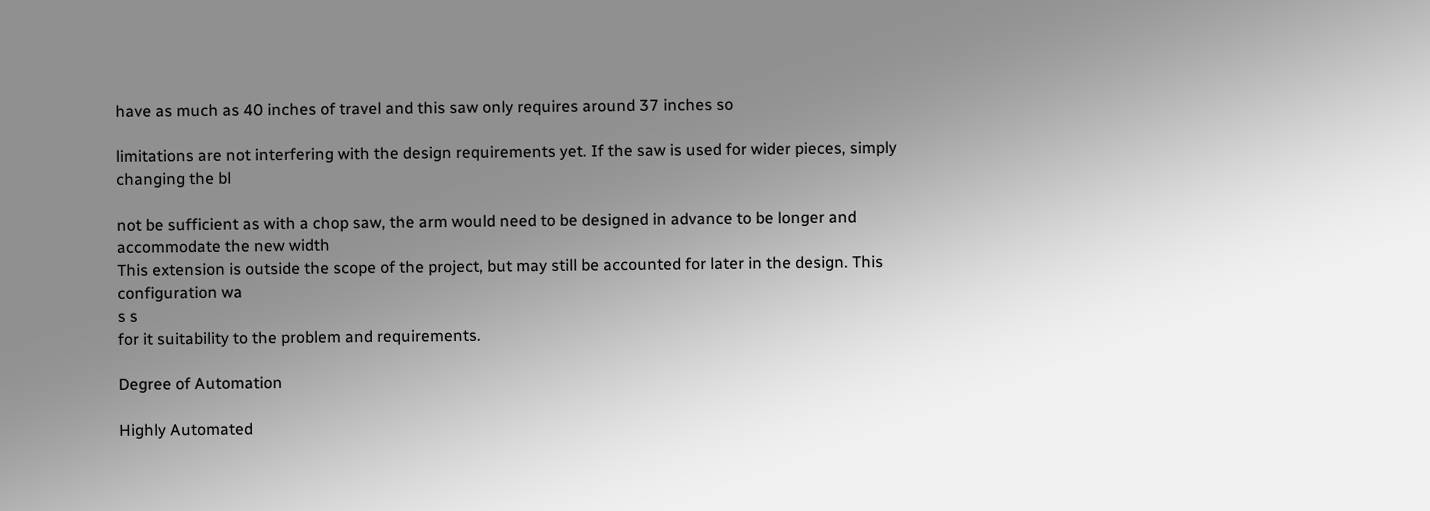have as much as 40 inches of travel and this saw only requires around 37 inches so

limitations are not interfering with the design requirements yet. If the saw is used for wider pieces, simply changing the bl

not be sufficient as with a chop saw, the arm would need to be designed in advance to be longer and accommodate the new width
This extension is outside the scope of the project, but may still be accounted for later in the design. This configuration wa
s s
for it suitability to the problem and requirements.

Degree of Automation

Highly Automated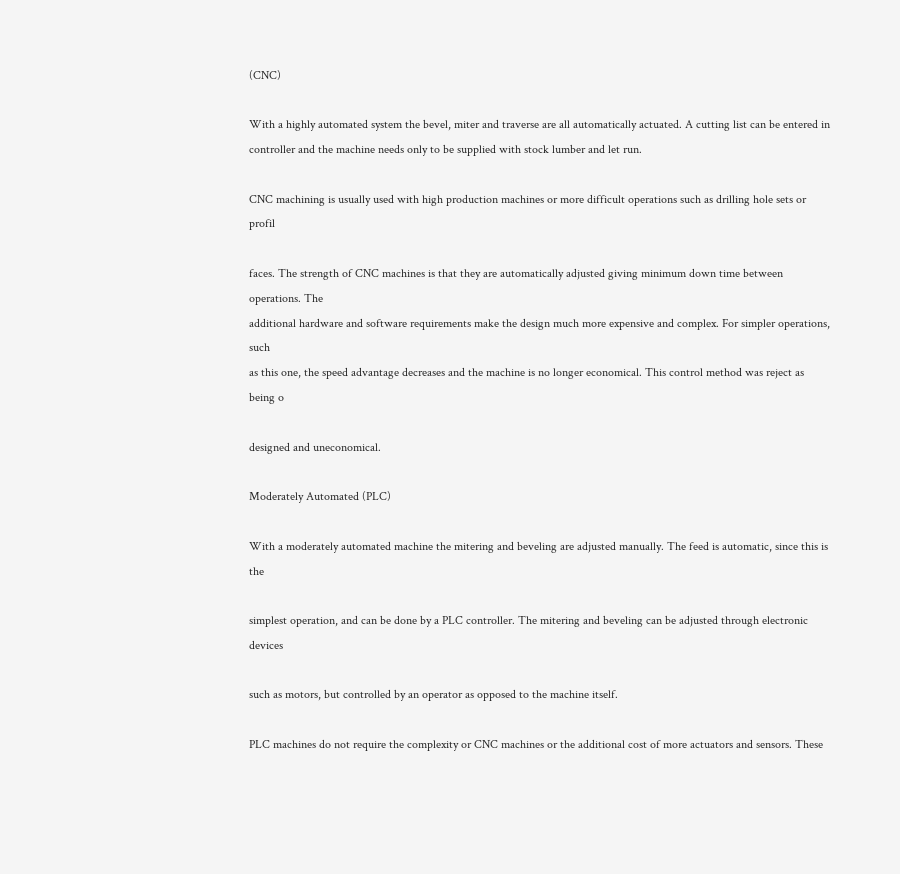(CNC)

With a highly automated system the bevel, miter and traverse are all automatically actuated. A cutting list can be entered in
controller and the machine needs only to be supplied with stock lumber and let run.

CNC machining is usually used with high production machines or more difficult operations such as drilling hole sets or profil

faces. The strength of CNC machines is that they are automatically adjusted giving minimum down time between operations. The
additional hardware and software requirements make the design much more expensive and complex. For simpler operations, such
as this one, the speed advantage decreases and the machine is no longer economical. This control method was reject as being o

designed and uneconomical.

Moderately Automated (PLC)

With a moderately automated machine the mitering and beveling are adjusted manually. The feed is automatic, since this is the

simplest operation, and can be done by a PLC controller. The mitering and beveling can be adjusted through electronic devices

such as motors, but controlled by an operator as opposed to the machine itself.

PLC machines do not require the complexity or CNC machines or the additional cost of more actuators and sensors. These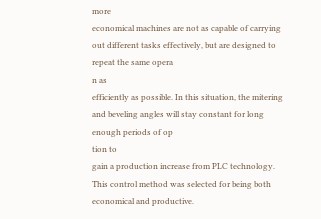more
economical machines are not as capable of carrying out different tasks effectively, but are designed to repeat the same opera
n as
efficiently as possible. In this situation, the mitering and beveling angles will stay constant for long enough periods of op
tion to
gain a production increase from PLC technology. This control method was selected for being both economical and productive.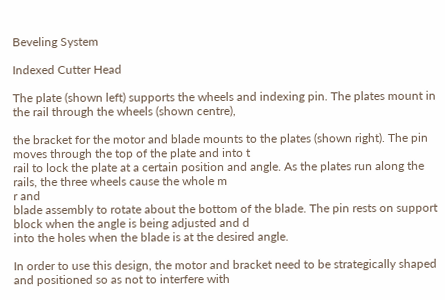Beveling System

Indexed Cutter Head

The plate (shown left) supports the wheels and indexing pin. The plates mount in the rail through the wheels (shown centre),

the bracket for the motor and blade mounts to the plates (shown right). The pin moves through the top of the plate and into t
rail to lock the plate at a certain position and angle. As the plates run along the rails, the three wheels cause the whole m
r and
blade assembly to rotate about the bottom of the blade. The pin rests on support block when the angle is being adjusted and d
into the holes when the blade is at the desired angle.

In order to use this design, the motor and bracket need to be strategically shaped and positioned so as not to interfere with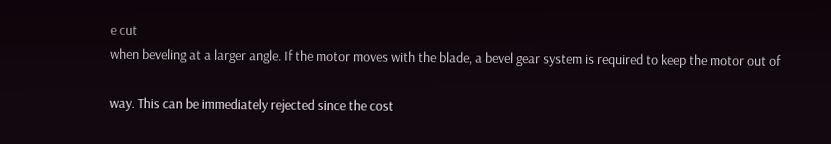e cut
when beveling at a larger angle. If the motor moves with the blade, a bevel gear system is required to keep the motor out of

way. This can be immediately rejected since the cost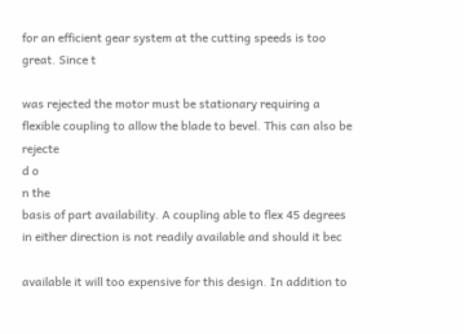for an efficient gear system at the cutting speeds is too great. Since t

was rejected the motor must be stationary requiring a flexible coupling to allow the blade to bevel. This can also be rejecte
d o
n the
basis of part availability. A coupling able to flex 45 degrees in either direction is not readily available and should it bec

available it will too expensive for this design. In addition to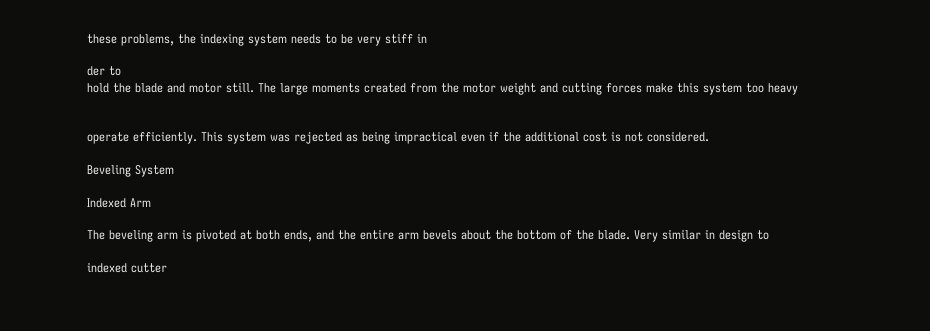these problems, the indexing system needs to be very stiff in

der to
hold the blade and motor still. The large moments created from the motor weight and cutting forces make this system too heavy


operate efficiently. This system was rejected as being impractical even if the additional cost is not considered.

Beveling System

Indexed Arm

The beveling arm is pivoted at both ends, and the entire arm bevels about the bottom of the blade. Very similar in design to

indexed cutter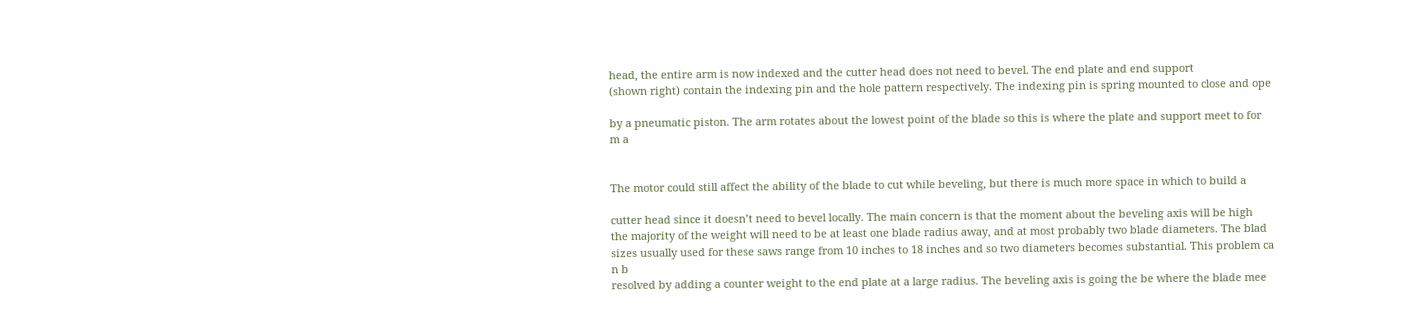head, the entire arm is now indexed and the cutter head does not need to bevel. The end plate and end support
(shown right) contain the indexing pin and the hole pattern respectively. The indexing pin is spring mounted to close and ope

by a pneumatic piston. The arm rotates about the lowest point of the blade so this is where the plate and support meet to for
m a


The motor could still affect the ability of the blade to cut while beveling, but there is much more space in which to build a

cutter head since it doesn’t need to bevel locally. The main concern is that the moment about the beveling axis will be high
the majority of the weight will need to be at least one blade radius away, and at most probably two blade diameters. The blad
sizes usually used for these saws range from 10 inches to 18 inches and so two diameters becomes substantial. This problem ca
n b
resolved by adding a counter weight to the end plate at a large radius. The beveling axis is going the be where the blade mee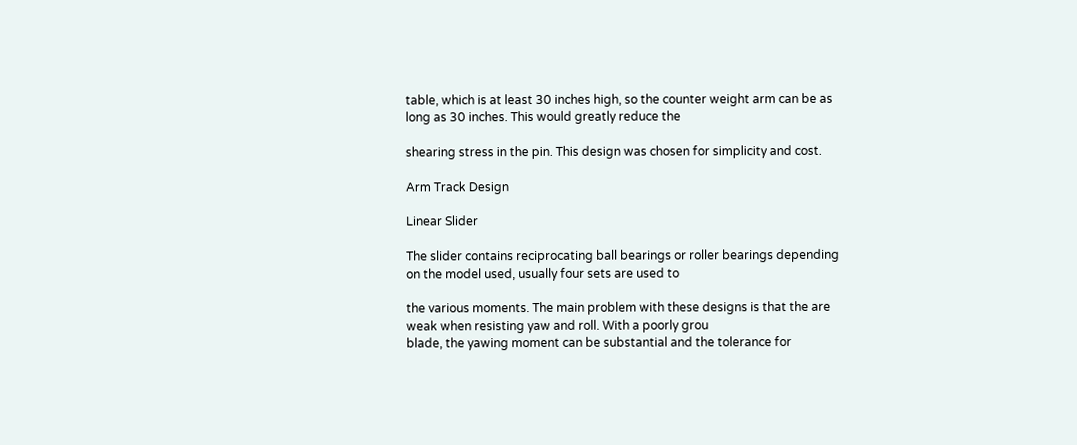table, which is at least 30 inches high, so the counter weight arm can be as long as 30 inches. This would greatly reduce the

shearing stress in the pin. This design was chosen for simplicity and cost.

Arm Track Design

Linear Slider

The slider contains reciprocating ball bearings or roller bearings depending on the model used, usually four sets are used to

the various moments. The main problem with these designs is that the are weak when resisting yaw and roll. With a poorly grou
blade, the yawing moment can be substantial and the tolerance for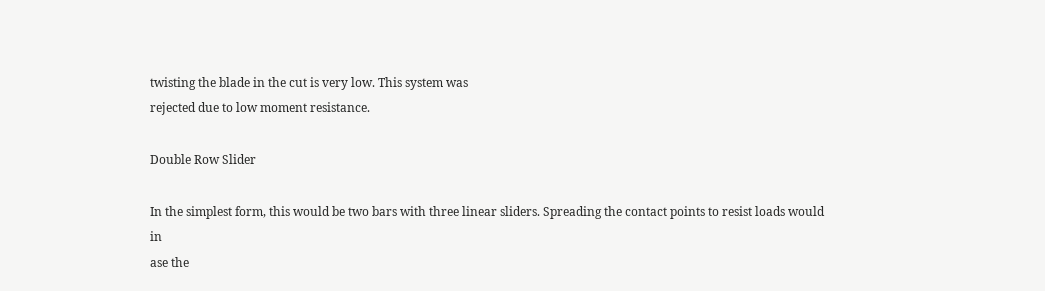twisting the blade in the cut is very low. This system was
rejected due to low moment resistance.

Double Row Slider

In the simplest form, this would be two bars with three linear sliders. Spreading the contact points to resist loads would in
ase the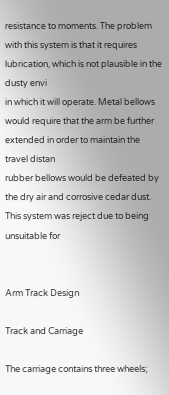resistance to moments. The problem with this system is that it requires lubrication, which is not plausible in the dusty envi
in which it will operate. Metal bellows would require that the arm be further extended in order to maintain the travel distan
rubber bellows would be defeated by the dry air and corrosive cedar dust. This system was reject due to being unsuitable for


Arm Track Design

Track and Carriage

The carriage contains three wheels;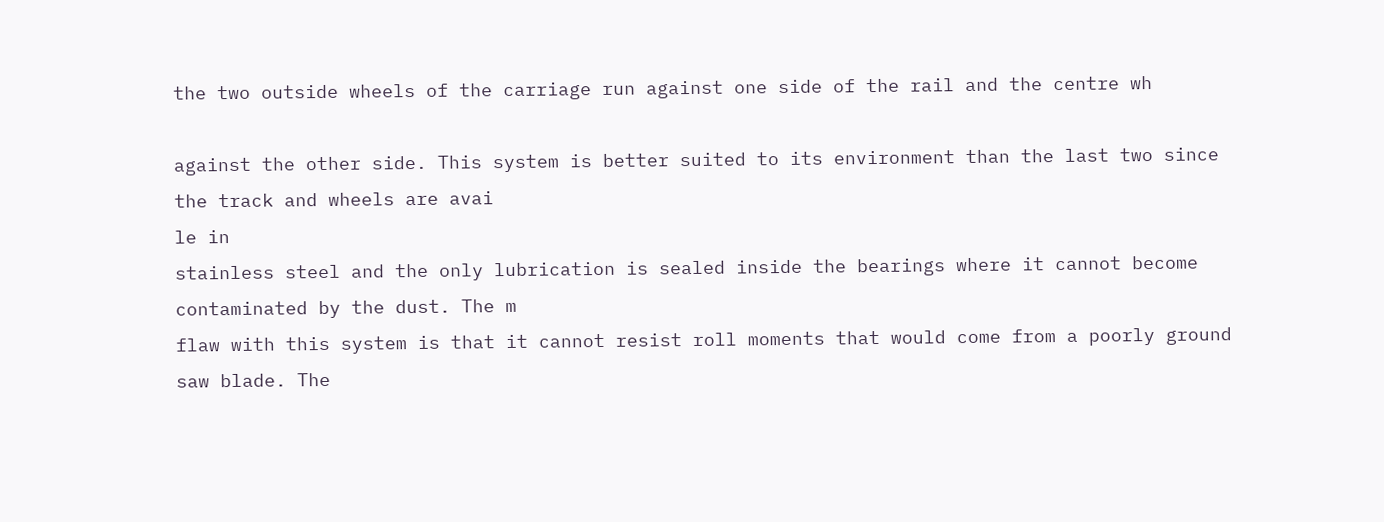the two outside wheels of the carriage run against one side of the rail and the centre wh

against the other side. This system is better suited to its environment than the last two since the track and wheels are avai
le in
stainless steel and the only lubrication is sealed inside the bearings where it cannot become contaminated by the dust. The m
flaw with this system is that it cannot resist roll moments that would come from a poorly ground saw blade. The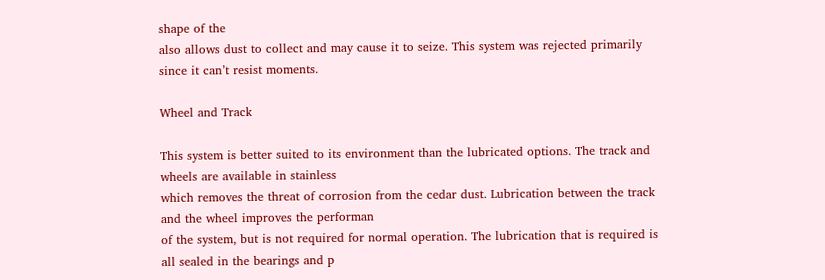shape of the
also allows dust to collect and may cause it to seize. This system was rejected primarily since it can’t resist moments.

Wheel and Track

This system is better suited to its environment than the lubricated options. The track and wheels are available in stainless
which removes the threat of corrosion from the cedar dust. Lubrication between the track and the wheel improves the performan
of the system, but is not required for normal operation. The lubrication that is required is all sealed in the bearings and p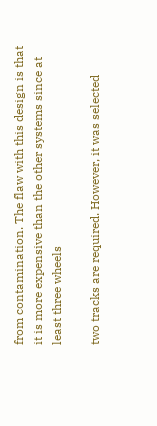from contamination. The flaw with this design is that it is more expensive than the other systems since at least three wheels

two tracks are required. However, it was selected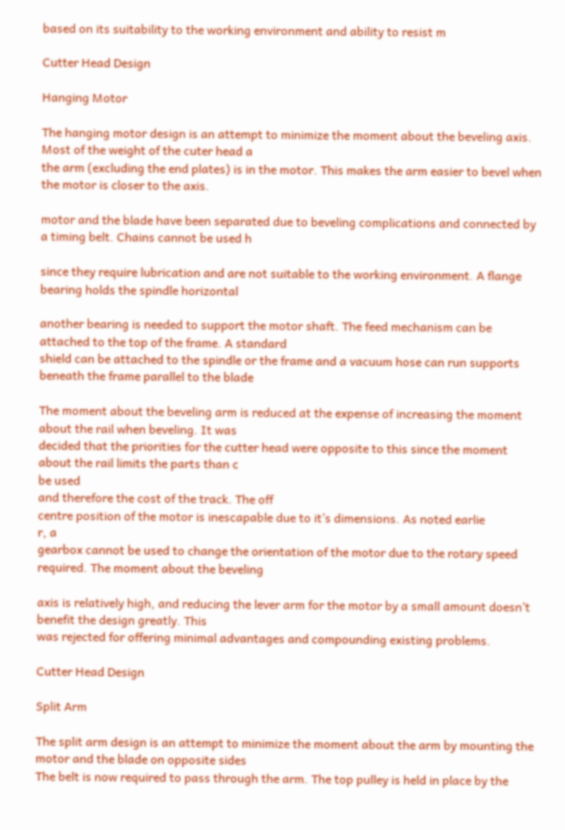based on its suitability to the working environment and ability to resist m

Cutter Head Design

Hanging Motor

The hanging motor design is an attempt to minimize the moment about the beveling axis. Most of the weight of the cuter head a
the arm (excluding the end plates) is in the motor. This makes the arm easier to bevel when the motor is closer to the axis.

motor and the blade have been separated due to beveling complications and connected by a timing belt. Chains cannot be used h

since they require lubrication and are not suitable to the working environment. A flange bearing holds the spindle horizontal

another bearing is needed to support the motor shaft. The feed mechanism can be attached to the top of the frame. A standard
shield can be attached to the spindle or the frame and a vacuum hose can run supports beneath the frame parallel to the blade

The moment about the beveling arm is reduced at the expense of increasing the moment about the rail when beveling. It was
decided that the priorities for the cutter head were opposite to this since the moment about the rail limits the parts than c
be used
and therefore the cost of the track. The off
centre position of the motor is inescapable due to it’s dimensions. As noted earlie
r, a
gearbox cannot be used to change the orientation of the motor due to the rotary speed required. The moment about the beveling

axis is relatively high, and reducing the lever arm for the motor by a small amount doesn’t benefit the design greatly. This
was rejected for offering minimal advantages and compounding existing problems.

Cutter Head Design

Split Arm

The split arm design is an attempt to minimize the moment about the arm by mounting the motor and the blade on opposite sides
The belt is now required to pass through the arm. The top pulley is held in place by the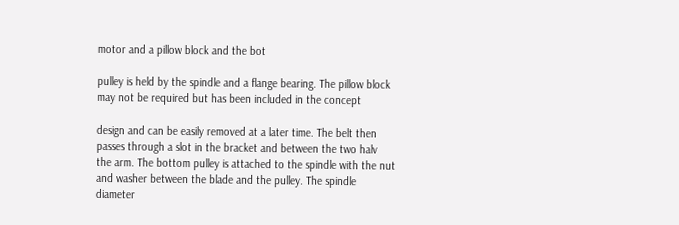motor and a pillow block and the bot

pulley is held by the spindle and a flange bearing. The pillow block may not be required but has been included in the concept

design and can be easily removed at a later time. The belt then passes through a slot in the bracket and between the two halv
the arm. The bottom pulley is attached to the spindle with the nut and washer between the blade and the pulley. The spindle
diameter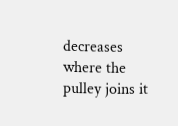decreases where the pulley joins it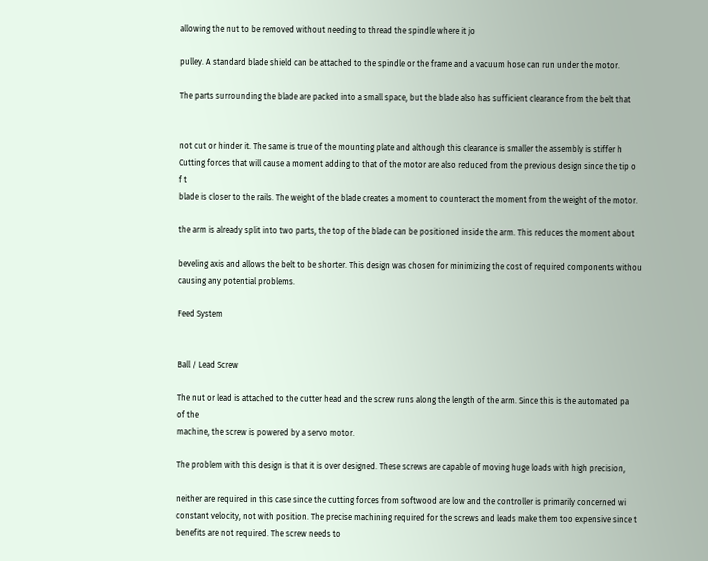allowing the nut to be removed without needing to thread the spindle where it jo

pulley. A standard blade shield can be attached to the spindle or the frame and a vacuum hose can run under the motor.

The parts surrounding the blade are packed into a small space, but the blade also has sufficient clearance from the belt that


not cut or hinder it. The same is true of the mounting plate and although this clearance is smaller the assembly is stiffer h
Cutting forces that will cause a moment adding to that of the motor are also reduced from the previous design since the tip o
f t
blade is closer to the rails. The weight of the blade creates a moment to counteract the moment from the weight of the motor.

the arm is already split into two parts, the top of the blade can be positioned inside the arm. This reduces the moment about

beveling axis and allows the belt to be shorter. This design was chosen for minimizing the cost of required components withou
causing any potential problems.

Feed System


Ball / Lead Screw

The nut or lead is attached to the cutter head and the screw runs along the length of the arm. Since this is the automated pa
of the
machine, the screw is powered by a servo motor.

The problem with this design is that it is over designed. These screws are capable of moving huge loads with high precision,

neither are required in this case since the cutting forces from softwood are low and the controller is primarily concerned wi
constant velocity, not with position. The precise machining required for the screws and leads make them too expensive since t
benefits are not required. The screw needs to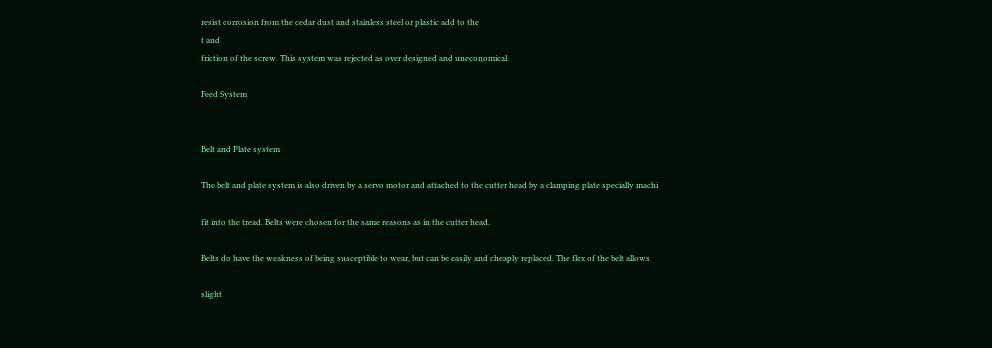resist corrosion from the cedar dust and stainless steel or plastic add to the
t and
friction of the screw. This system was rejected as over designed and uneconomical.

Feed System


Belt and Plate system

The belt and plate system is also driven by a servo motor and attached to the cutter head by a clamping plate specially machi

fit into the tread. Belts were chosen for the same reasons as in the cutter head.

Belts do have the weakness of being susceptible to wear, but can be easily and cheaply replaced. The flex of the belt allows

slight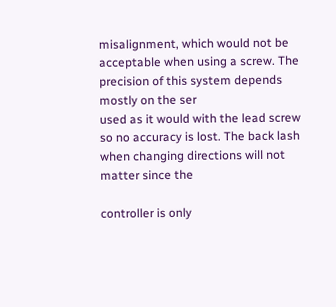misalignment, which would not be acceptable when using a screw. The precision of this system depends mostly on the ser
used as it would with the lead screw so no accuracy is lost. The back lash when changing directions will not matter since the

controller is only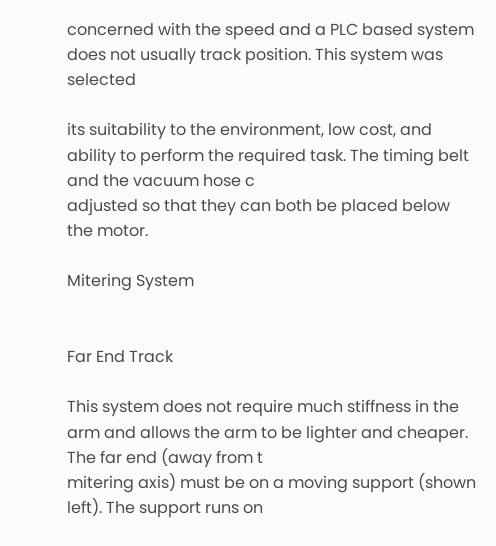concerned with the speed and a PLC based system does not usually track position. This system was selected

its suitability to the environment, low cost, and ability to perform the required task. The timing belt and the vacuum hose c
adjusted so that they can both be placed below the motor.

Mitering System


Far End Track

This system does not require much stiffness in the arm and allows the arm to be lighter and cheaper. The far end (away from t
mitering axis) must be on a moving support (shown left). The support runs on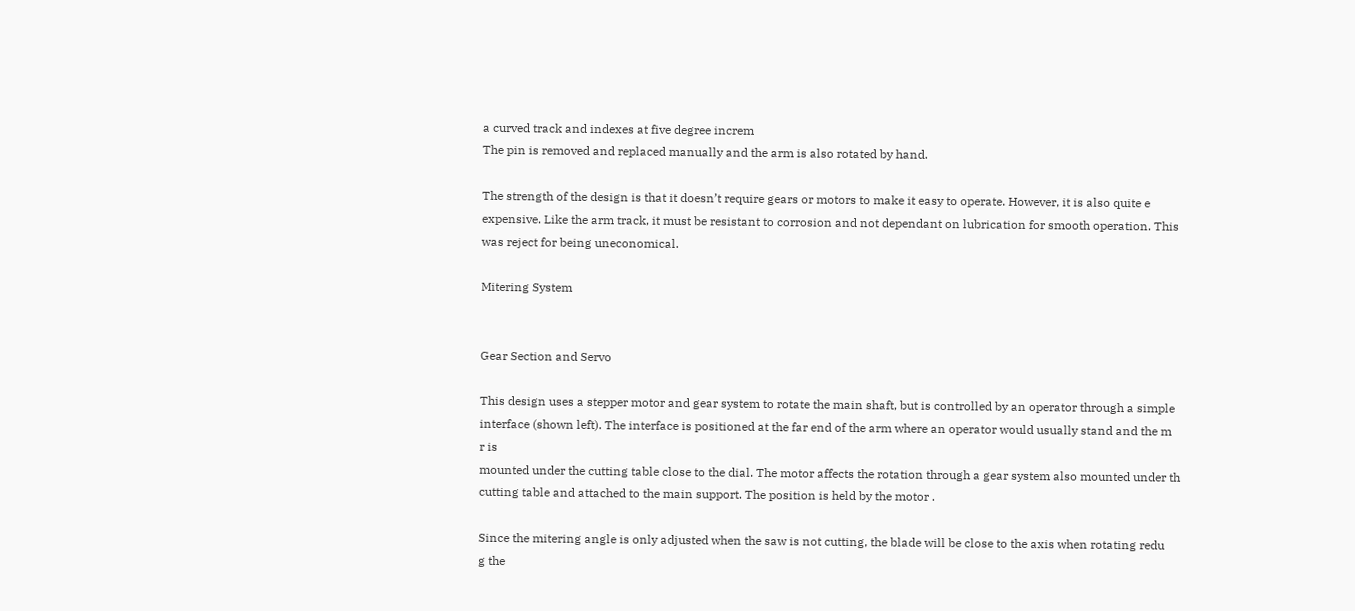a curved track and indexes at five degree increm
The pin is removed and replaced manually and the arm is also rotated by hand.

The strength of the design is that it doesn’t require gears or motors to make it easy to operate. However, it is also quite e
expensive. Like the arm track, it must be resistant to corrosion and not dependant on lubrication for smooth operation. This
was reject for being uneconomical.

Mitering System


Gear Section and Servo

This design uses a stepper motor and gear system to rotate the main shaft, but is controlled by an operator through a simple
interface (shown left). The interface is positioned at the far end of the arm where an operator would usually stand and the m
r is
mounted under the cutting table close to the dial. The motor affects the rotation through a gear system also mounted under th
cutting table and attached to the main support. The position is held by the motor .

Since the mitering angle is only adjusted when the saw is not cutting, the blade will be close to the axis when rotating redu
g the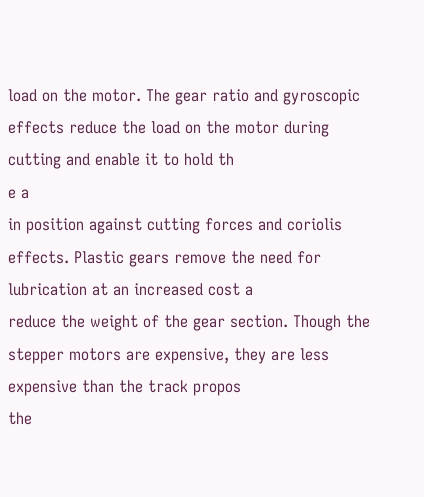load on the motor. The gear ratio and gyroscopic effects reduce the load on the motor during cutting and enable it to hold th
e a
in position against cutting forces and coriolis effects. Plastic gears remove the need for lubrication at an increased cost a
reduce the weight of the gear section. Though the stepper motors are expensive, they are less expensive than the track propos
the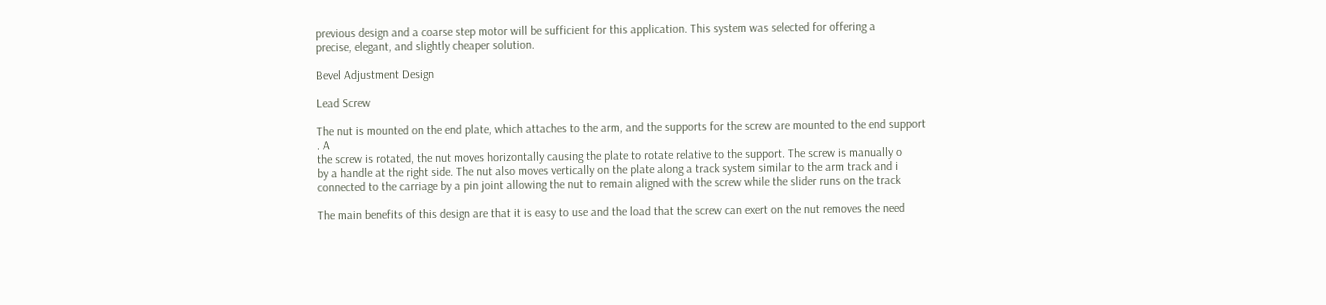previous design and a coarse step motor will be sufficient for this application. This system was selected for offering a
precise, elegant, and slightly cheaper solution.

Bevel Adjustment Design

Lead Screw

The nut is mounted on the end plate, which attaches to the arm, and the supports for the screw are mounted to the end support
. A
the screw is rotated, the nut moves horizontally causing the plate to rotate relative to the support. The screw is manually o
by a handle at the right side. The nut also moves vertically on the plate along a track system similar to the arm track and i
connected to the carriage by a pin joint allowing the nut to remain aligned with the screw while the slider runs on the track

The main benefits of this design are that it is easy to use and the load that the screw can exert on the nut removes the need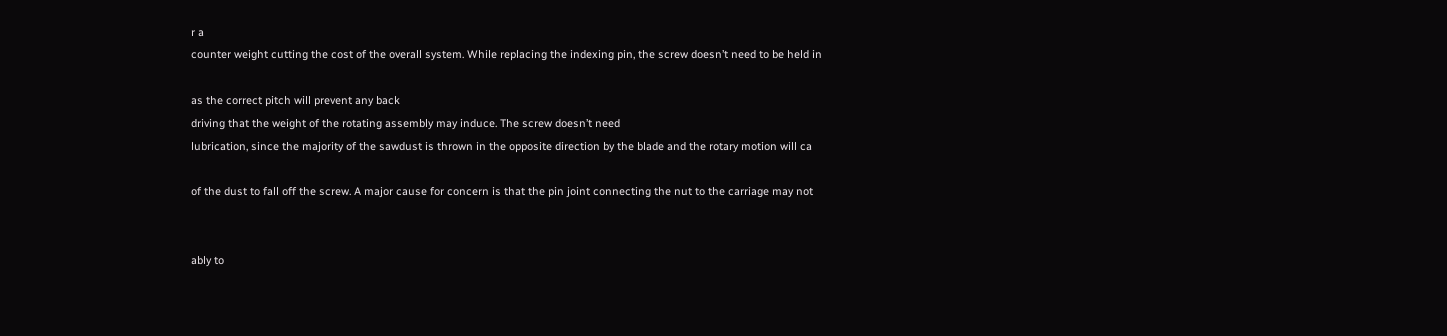r a
counter weight cutting the cost of the overall system. While replacing the indexing pin, the screw doesn’t need to be held in

as the correct pitch will prevent any back
driving that the weight of the rotating assembly may induce. The screw doesn’t need
lubrication, since the majority of the sawdust is thrown in the opposite direction by the blade and the rotary motion will ca

of the dust to fall off the screw. A major cause for concern is that the pin joint connecting the nut to the carriage may not


ably to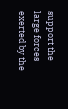support the large forces exerted by the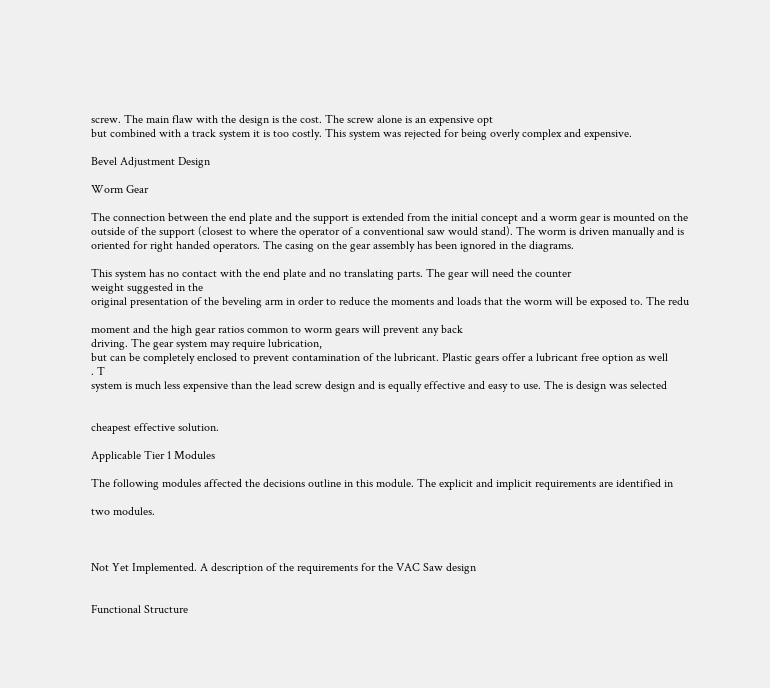screw. The main flaw with the design is the cost. The screw alone is an expensive opt
but combined with a track system it is too costly. This system was rejected for being overly complex and expensive.

Bevel Adjustment Design

Worm Gear

The connection between the end plate and the support is extended from the initial concept and a worm gear is mounted on the
outside of the support (closest to where the operator of a conventional saw would stand). The worm is driven manually and is
oriented for right handed operators. The casing on the gear assembly has been ignored in the diagrams.

This system has no contact with the end plate and no translating parts. The gear will need the counter
weight suggested in the
original presentation of the beveling arm in order to reduce the moments and loads that the worm will be exposed to. The redu

moment and the high gear ratios common to worm gears will prevent any back
driving. The gear system may require lubrication,
but can be completely enclosed to prevent contamination of the lubricant. Plastic gears offer a lubricant free option as well
. T
system is much less expensive than the lead screw design and is equally effective and easy to use. The is design was selected


cheapest effective solution.

Applicable Tier 1 Modules

The following modules affected the decisions outline in this module. The explicit and implicit requirements are identified in

two modules.



Not Yet Implemented. A description of the requirements for the VAC Saw design


Functional Structure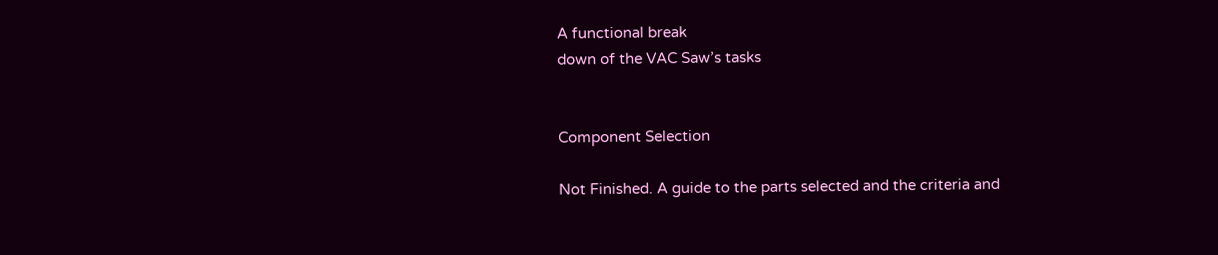A functional break
down of the VAC Saw’s tasks


Component Selection

Not Finished. A guide to the parts selected and the criteria and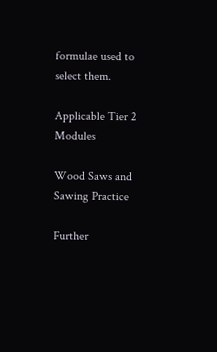formulae used to select them.

Applicable Tier 2 Modules

Wood Saws and Sawing Practice

Further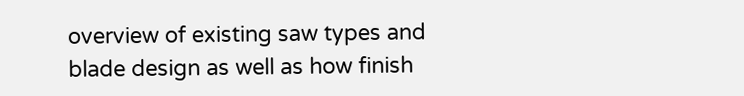overview of existing saw types and blade design as well as how finish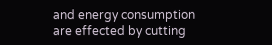and energy consumption are effected by cutting